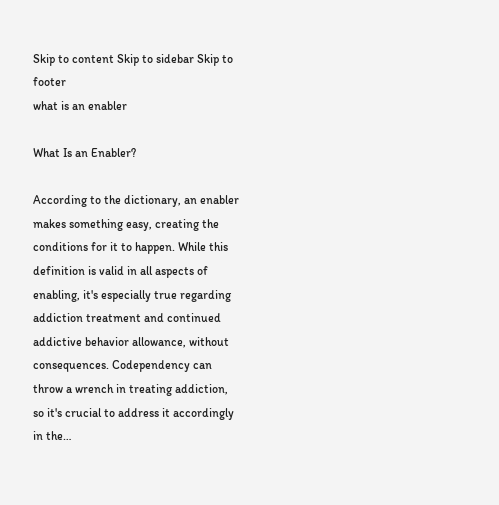Skip to content Skip to sidebar Skip to footer
what is an enabler

What Is an Enabler?

According to the dictionary, an enabler makes something easy, creating the conditions for it to happen. While this definition is valid in all aspects of enabling, it's especially true regarding addiction treatment and continued addictive behavior allowance, without consequences. Codependency can throw a wrench in treating addiction, so it's crucial to address it accordingly in the…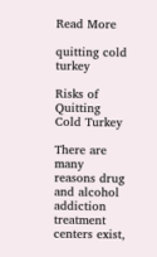Read More

quitting cold turkey

Risks of Quitting Cold Turkey

There are many reasons drug and alcohol addiction treatment centers exist,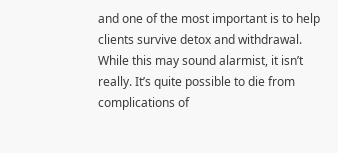and one of the most important is to help clients survive detox and withdrawal. While this may sound alarmist, it isn’t really. It’s quite possible to die from complications of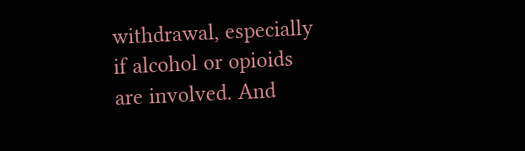withdrawal, especially if alcohol or opioids are involved. And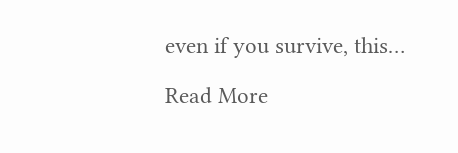even if you survive, this…

Read More